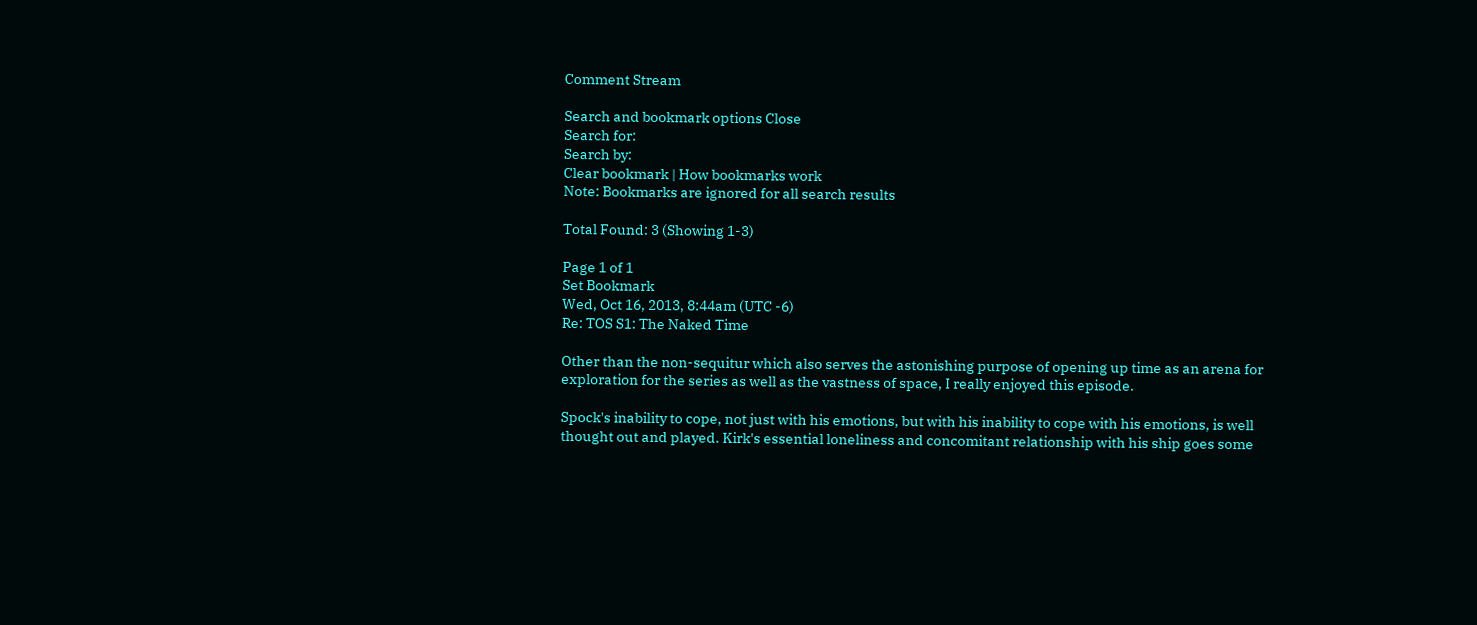Comment Stream

Search and bookmark options Close
Search for:
Search by:
Clear bookmark | How bookmarks work
Note: Bookmarks are ignored for all search results

Total Found: 3 (Showing 1-3)

Page 1 of 1
Set Bookmark
Wed, Oct 16, 2013, 8:44am (UTC -6)
Re: TOS S1: The Naked Time

Other than the non-sequitur which also serves the astonishing purpose of opening up time as an arena for exploration for the series as well as the vastness of space, I really enjoyed this episode.

Spock's inability to cope, not just with his emotions, but with his inability to cope with his emotions, is well thought out and played. Kirk's essential loneliness and concomitant relationship with his ship goes some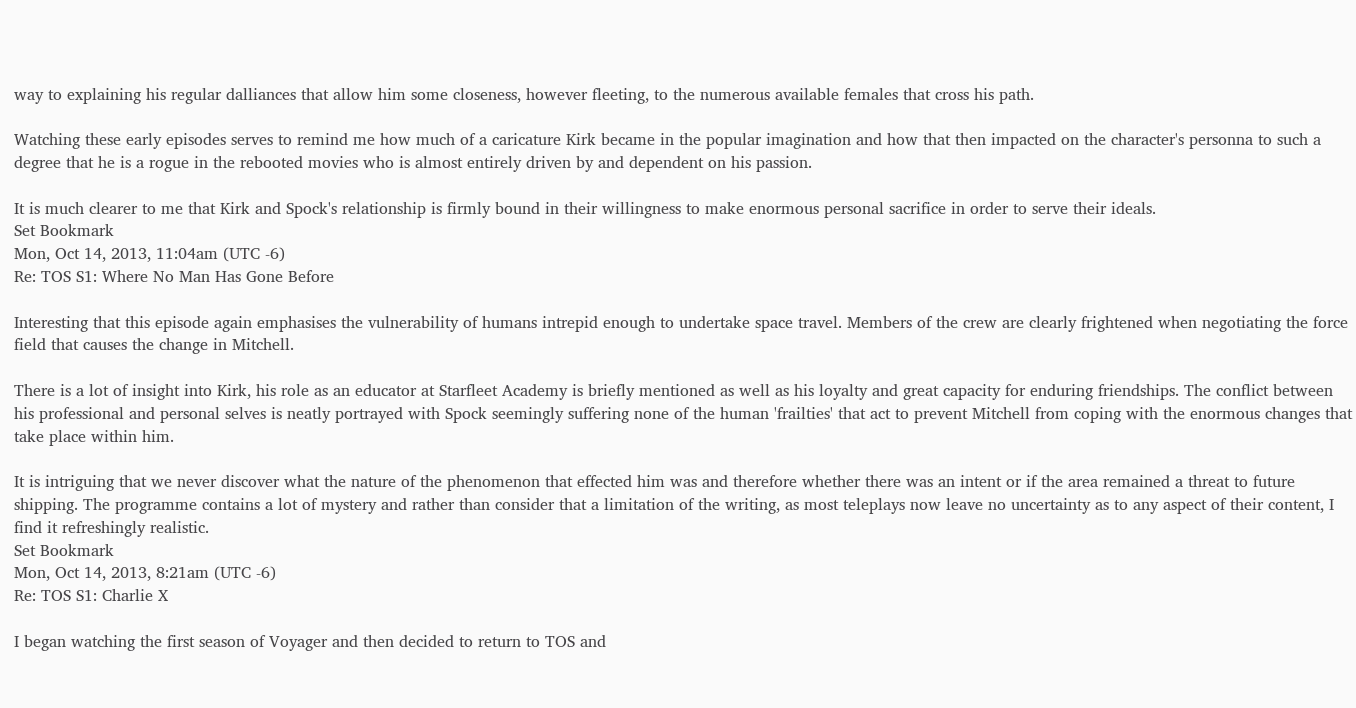way to explaining his regular dalliances that allow him some closeness, however fleeting, to the numerous available females that cross his path.

Watching these early episodes serves to remind me how much of a caricature Kirk became in the popular imagination and how that then impacted on the character's personna to such a degree that he is a rogue in the rebooted movies who is almost entirely driven by and dependent on his passion.

It is much clearer to me that Kirk and Spock's relationship is firmly bound in their willingness to make enormous personal sacrifice in order to serve their ideals.
Set Bookmark
Mon, Oct 14, 2013, 11:04am (UTC -6)
Re: TOS S1: Where No Man Has Gone Before

Interesting that this episode again emphasises the vulnerability of humans intrepid enough to undertake space travel. Members of the crew are clearly frightened when negotiating the force field that causes the change in Mitchell.

There is a lot of insight into Kirk, his role as an educator at Starfleet Academy is briefly mentioned as well as his loyalty and great capacity for enduring friendships. The conflict between his professional and personal selves is neatly portrayed with Spock seemingly suffering none of the human 'frailties' that act to prevent Mitchell from coping with the enormous changes that take place within him.

It is intriguing that we never discover what the nature of the phenomenon that effected him was and therefore whether there was an intent or if the area remained a threat to future shipping. The programme contains a lot of mystery and rather than consider that a limitation of the writing, as most teleplays now leave no uncertainty as to any aspect of their content, I find it refreshingly realistic.
Set Bookmark
Mon, Oct 14, 2013, 8:21am (UTC -6)
Re: TOS S1: Charlie X

I began watching the first season of Voyager and then decided to return to TOS and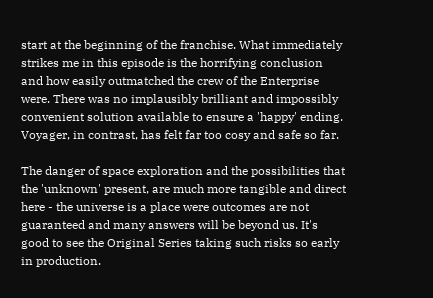start at the beginning of the franchise. What immediately strikes me in this episode is the horrifying conclusion and how easily outmatched the crew of the Enterprise were. There was no implausibly brilliant and impossibly convenient solution available to ensure a 'happy' ending. Voyager, in contrast, has felt far too cosy and safe so far.

The danger of space exploration and the possibilities that the 'unknown' present, are much more tangible and direct here - the universe is a place were outcomes are not guaranteed and many answers will be beyond us. It's good to see the Original Series taking such risks so early in production.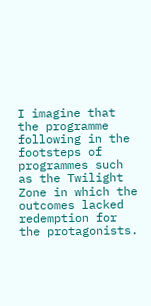I imagine that the programme following in the footsteps of programmes such as the Twilight Zone in which the outcomes lacked redemption for the protagonists.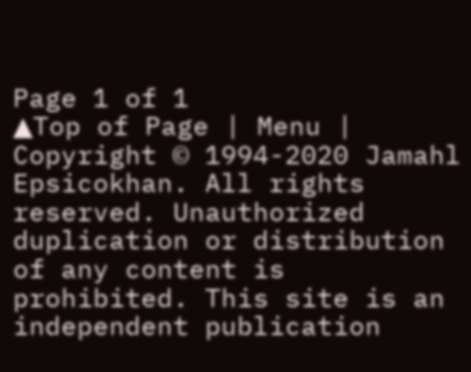Page 1 of 1
▲Top of Page | Menu | Copyright © 1994-2020 Jamahl Epsicokhan. All rights reserved. Unauthorized duplication or distribution of any content is prohibited. This site is an independent publication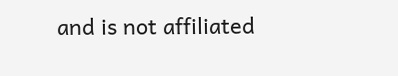and is not affiliated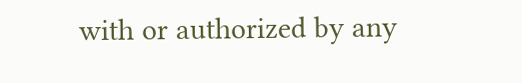with or authorized by any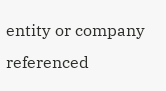entity or company referenced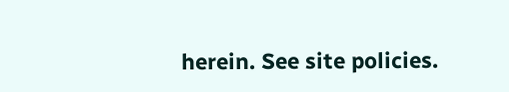herein. See site policies.